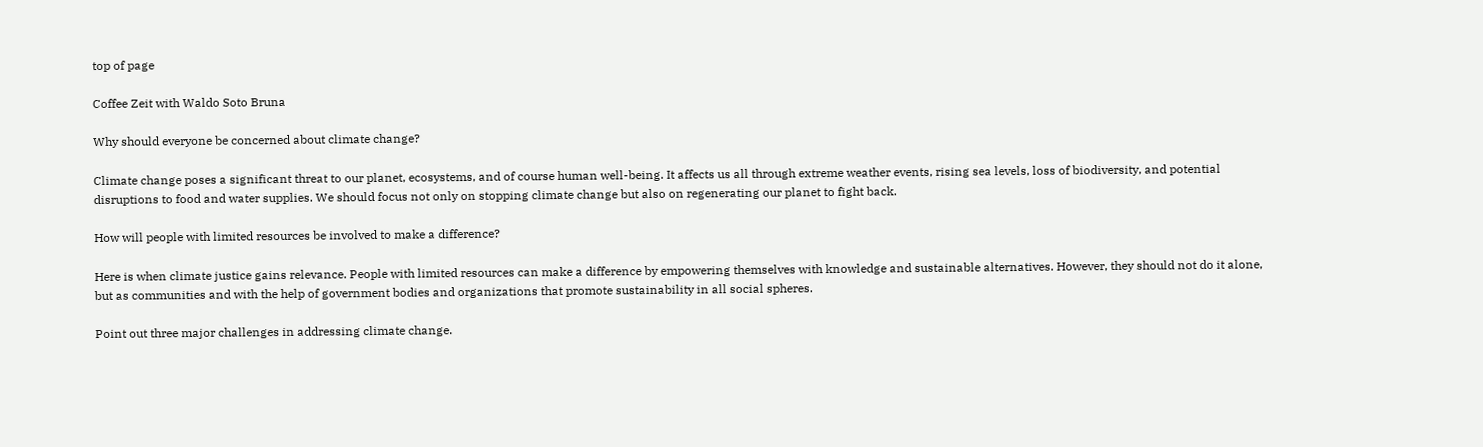top of page

Coffee Zeit with Waldo Soto Bruna

Why should everyone be concerned about climate change?

Climate change poses a significant threat to our planet, ecosystems, and of course human well-being. It affects us all through extreme weather events, rising sea levels, loss of biodiversity, and potential disruptions to food and water supplies. We should focus not only on stopping climate change but also on regenerating our planet to fight back.

How will people with limited resources be involved to make a difference?

Here is when climate justice gains relevance. People with limited resources can make a difference by empowering themselves with knowledge and sustainable alternatives. However, they should not do it alone, but as communities and with the help of government bodies and organizations that promote sustainability in all social spheres.

Point out three major challenges in addressing climate change.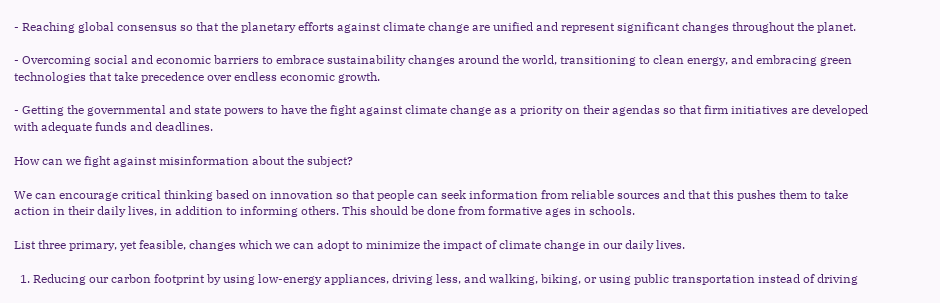- Reaching global consensus so that the planetary efforts against climate change are unified and represent significant changes throughout the planet.

- Overcoming social and economic barriers to embrace sustainability changes around the world, transitioning to clean energy, and embracing green technologies that take precedence over endless economic growth.

- Getting the governmental and state powers to have the fight against climate change as a priority on their agendas so that firm initiatives are developed with adequate funds and deadlines.

How can we fight against misinformation about the subject?

We can encourage critical thinking based on innovation so that people can seek information from reliable sources and that this pushes them to take action in their daily lives, in addition to informing others. This should be done from formative ages in schools.

List three primary, yet feasible, changes which we can adopt to minimize the impact of climate change in our daily lives.

  1. Reducing our carbon footprint by using low-energy appliances, driving less, and walking, biking, or using public transportation instead of driving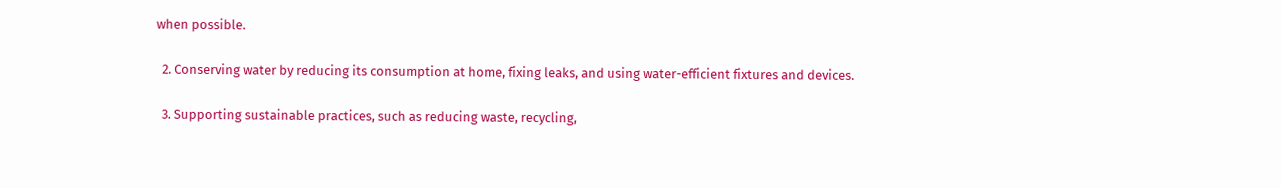when possible.

  2. Conserving water by reducing its consumption at home, fixing leaks, and using water-efficient fixtures and devices.

  3. Supporting sustainable practices, such as reducing waste, recycling,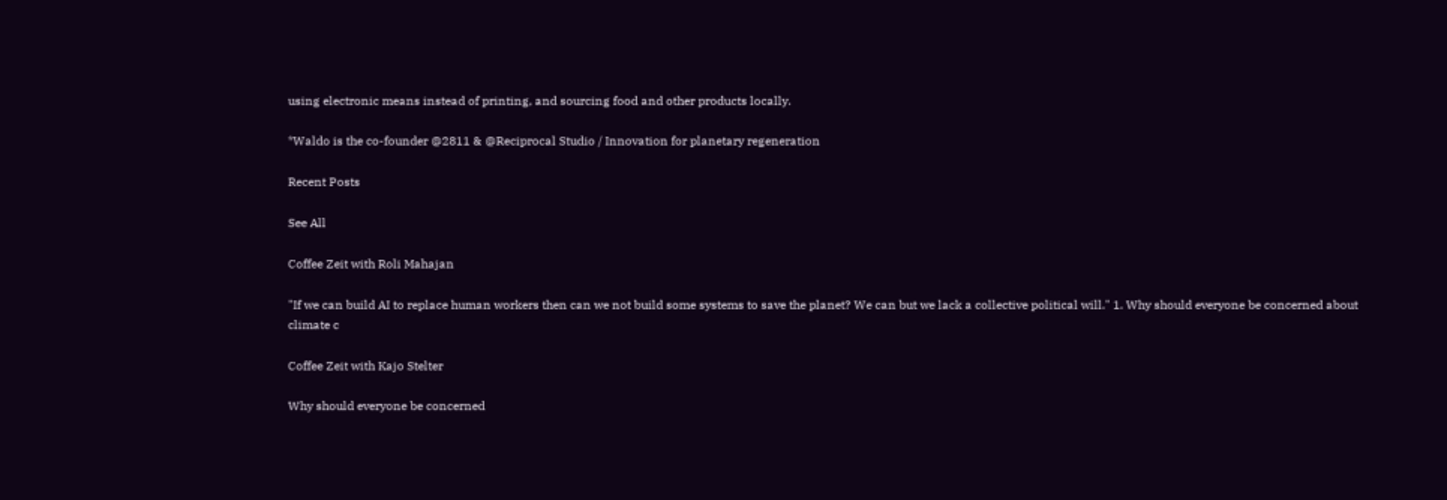using electronic means instead of printing, and sourcing food and other products locally.

*Waldo is the co-founder @2811 & @Reciprocal Studio / Innovation for planetary regeneration

Recent Posts

See All

Coffee Zeit with Roli Mahajan

"If we can build AI to replace human workers then can we not build some systems to save the planet? We can but we lack a collective political will." 1. Why should everyone be concerned about climate c

Coffee Zeit with Kajo Stelter

Why should everyone be concerned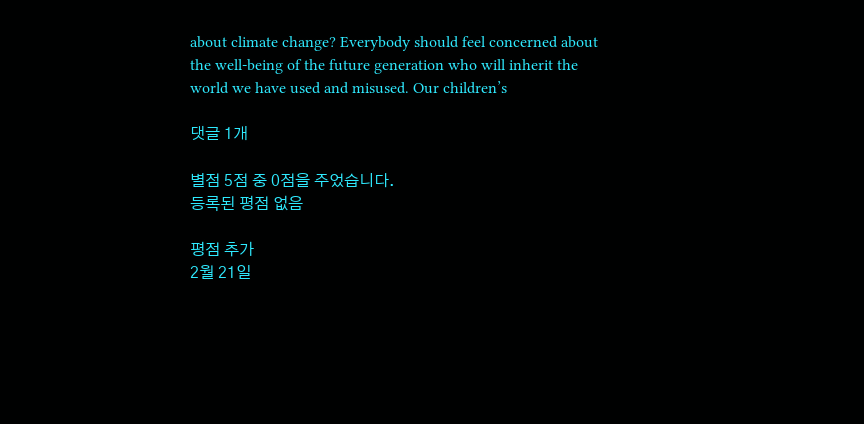about climate change? Everybody should feel concerned about the well-being of the future generation who will inherit the world we have used and misused. Our children’s

댓글 1개

별점 5점 중 0점을 주었습니다.
등록된 평점 없음

평점 추가
2월 21일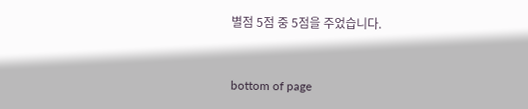별점 5점 중 5점을 주었습니다.


bottom of page